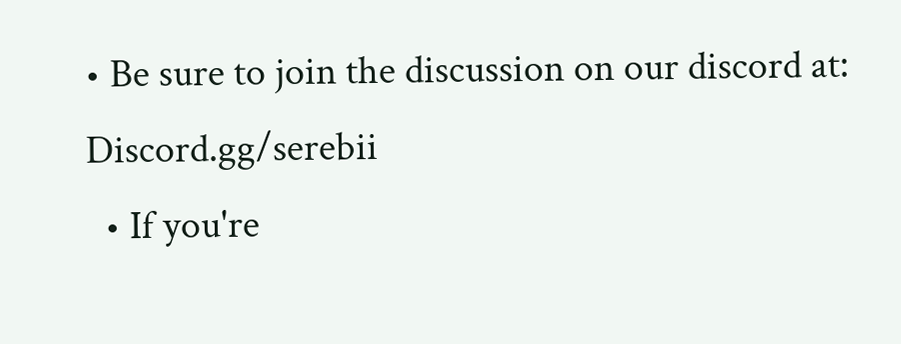• Be sure to join the discussion on our discord at: Discord.gg/serebii
  • If you're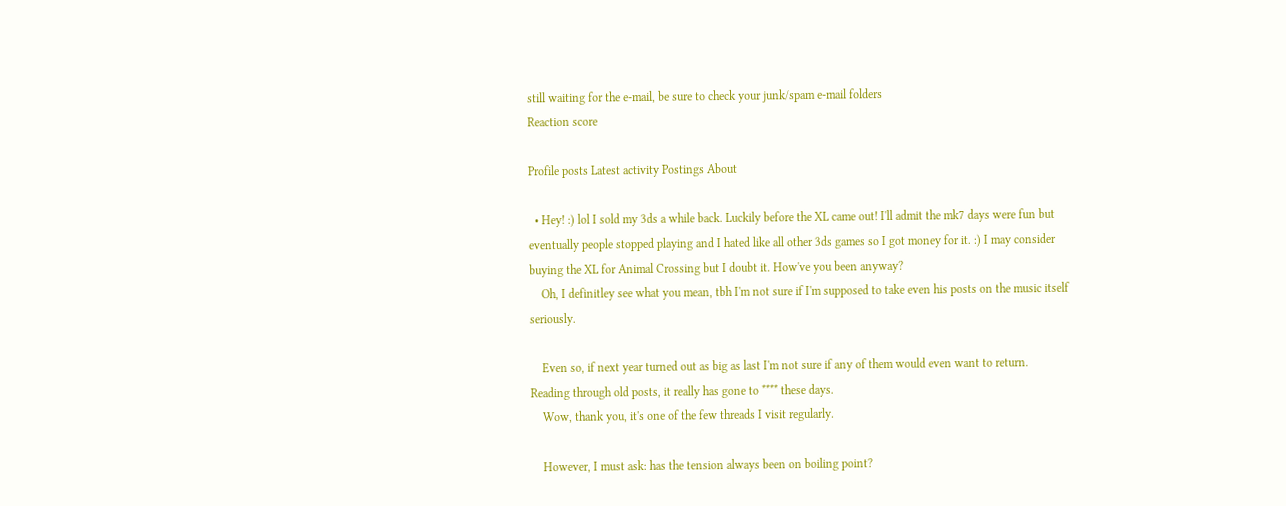still waiting for the e-mail, be sure to check your junk/spam e-mail folders
Reaction score

Profile posts Latest activity Postings About

  • Hey! :) lol I sold my 3ds a while back. Luckily before the XL came out! I'll admit the mk7 days were fun but eventually people stopped playing and I hated like all other 3ds games so I got money for it. :) I may consider buying the XL for Animal Crossing but I doubt it. How've you been anyway?
    Oh, I definitley see what you mean, tbh I'm not sure if I'm supposed to take even his posts on the music itself seriously.

    Even so, if next year turned out as big as last I'm not sure if any of them would even want to return. Reading through old posts, it really has gone to **** these days.
    Wow, thank you, it's one of the few threads I visit regularly.

    However, I must ask: has the tension always been on boiling point?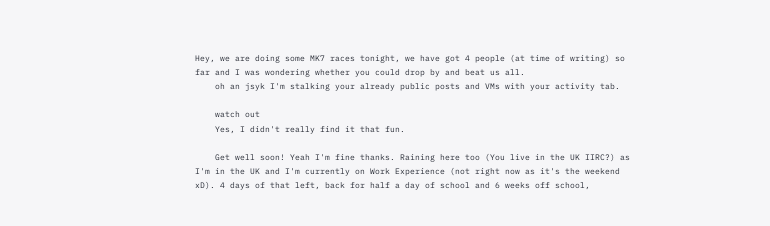Hey, we are doing some MK7 races tonight, we have got 4 people (at time of writing) so far and I was wondering whether you could drop by and beat us all.
    oh an jsyk I'm stalking your already public posts and VMs with your activity tab.

    watch out
    Yes, I didn't really find it that fun.

    Get well soon! Yeah I'm fine thanks. Raining here too (You live in the UK IIRC?) as I'm in the UK and I'm currently on Work Experience (not right now as it's the weekend xD). 4 days of that left, back for half a day of school and 6 weeks off school,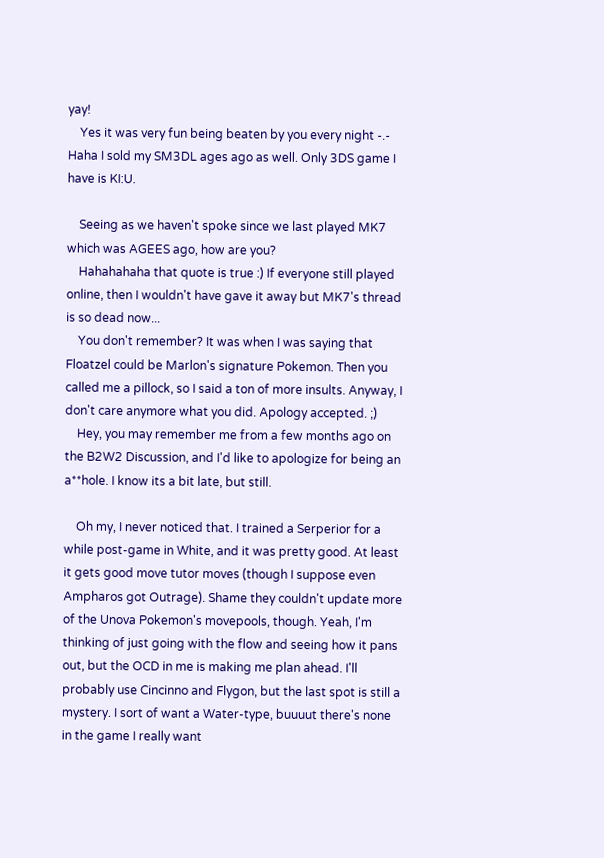yay!
    Yes it was very fun being beaten by you every night -.- Haha I sold my SM3DL ages ago as well. Only 3DS game I have is KI:U.

    Seeing as we haven't spoke since we last played MK7 which was AGEES ago, how are you?
    Hahahahaha that quote is true :) If everyone still played online, then I wouldn't have gave it away but MK7's thread is so dead now...
    You don't remember? It was when I was saying that Floatzel could be Marlon's signature Pokemon. Then you called me a pillock, so I said a ton of more insults. Anyway, I don't care anymore what you did. Apology accepted. ;)
    Hey, you may remember me from a few months ago on the B2W2 Discussion, and I'd like to apologize for being an a**hole. I know its a bit late, but still.

    Oh my, I never noticed that. I trained a Serperior for a while post-game in White, and it was pretty good. At least it gets good move tutor moves (though I suppose even Ampharos got Outrage). Shame they couldn't update more of the Unova Pokemon's movepools, though. Yeah, I'm thinking of just going with the flow and seeing how it pans out, but the OCD in me is making me plan ahead. I'll probably use Cincinno and Flygon, but the last spot is still a mystery. I sort of want a Water-type, buuuut there's none in the game I really want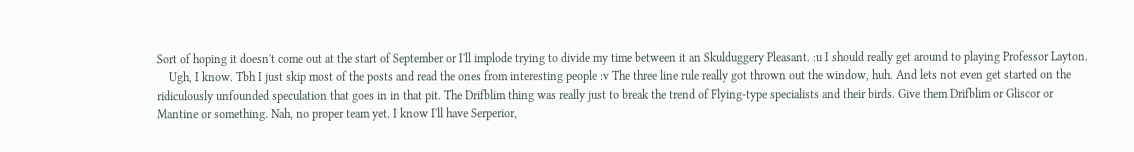Sort of hoping it doesn't come out at the start of September or I'll implode trying to divide my time between it an Skulduggery Pleasant. :u I should really get around to playing Professor Layton.
    Ugh, I know. Tbh I just skip most of the posts and read the ones from interesting people :v The three line rule really got thrown out the window, huh. And lets not even get started on the ridiculously unfounded speculation that goes in in that pit. The Drifblim thing was really just to break the trend of Flying-type specialists and their birds. Give them Drifblim or Gliscor or Mantine or something. Nah, no proper team yet. I know I'll have Serperior,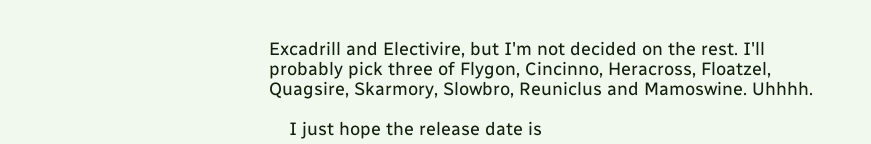Excadrill and Electivire, but I'm not decided on the rest. I'll probably pick three of Flygon, Cincinno, Heracross, Floatzel, Quagsire, Skarmory, Slowbro, Reuniclus and Mamoswine. Uhhhh.

    I just hope the release date is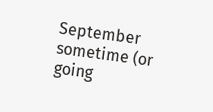September sometime (or going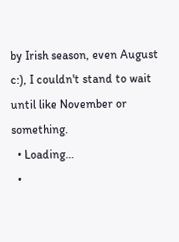by Irish season, even August c:), I couldn't stand to wait until like November or something.
  • Loading…
  •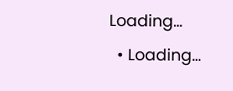Loading…
  • Loading…